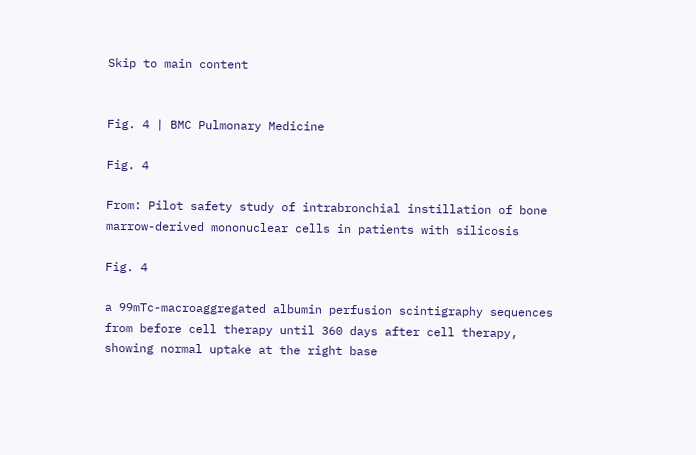Skip to main content


Fig. 4 | BMC Pulmonary Medicine

Fig. 4

From: Pilot safety study of intrabronchial instillation of bone marrow-derived mononuclear cells in patients with silicosis

Fig. 4

a 99mTc-macroaggregated albumin perfusion scintigraphy sequences from before cell therapy until 360 days after cell therapy, showing normal uptake at the right base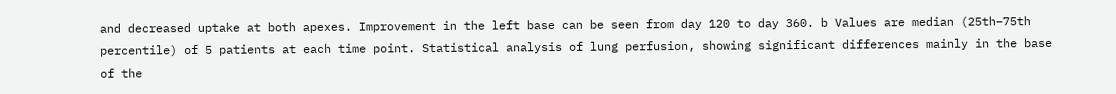and decreased uptake at both apexes. Improvement in the left base can be seen from day 120 to day 360. b Values are median (25th–75th percentile) of 5 patients at each time point. Statistical analysis of lung perfusion, showing significant differences mainly in the base of the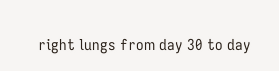right lungs from day 30 to day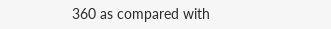360 as compared with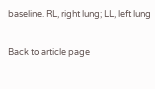baseline. RL, right lung; LL, left lung

Back to article page